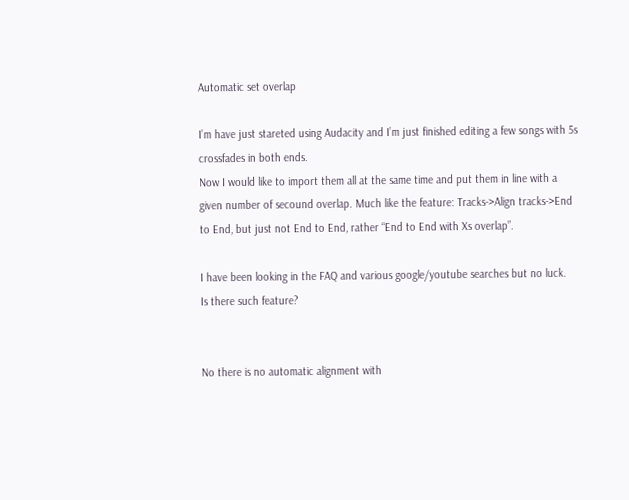Automatic set overlap

I’m have just stareted using Audacity and I’m just finished editing a few songs with 5s crossfades in both ends.
Now I would like to import them all at the same time and put them in line with a given number of secound overlap. Much like the feature: Tracks->Align tracks->End to End, but just not End to End, rather “End to End with Xs overlap”.

I have been looking in the FAQ and various google/youtube searches but no luck.
Is there such feature?


No there is no automatic alignment with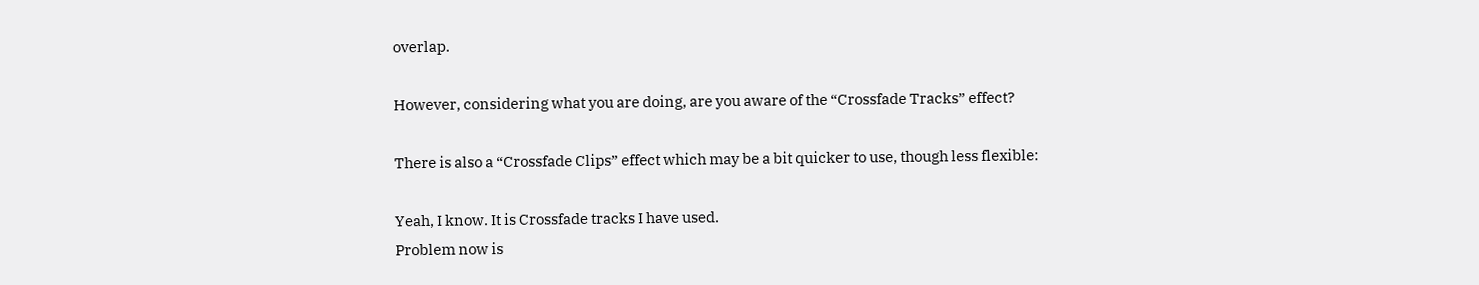overlap.

However, considering what you are doing, are you aware of the “Crossfade Tracks” effect?

There is also a “Crossfade Clips” effect which may be a bit quicker to use, though less flexible:

Yeah, I know. It is Crossfade tracks I have used.
Problem now is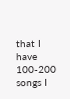that I have 100-200 songs I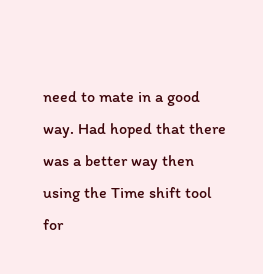need to mate in a good way. Had hoped that there was a better way then using the Time shift tool for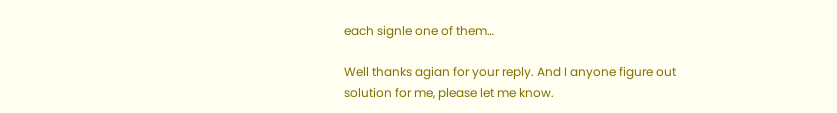each signle one of them…

Well thanks agian for your reply. And I anyone figure out solution for me, please let me know.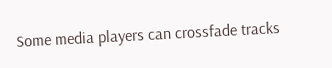Some media players can crossfade tracks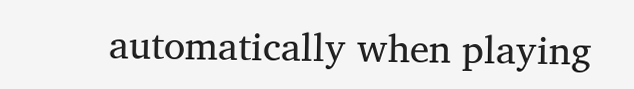automatically when playing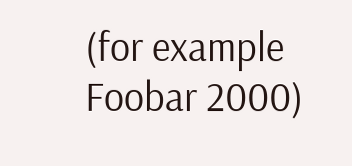(for example Foobar 2000)